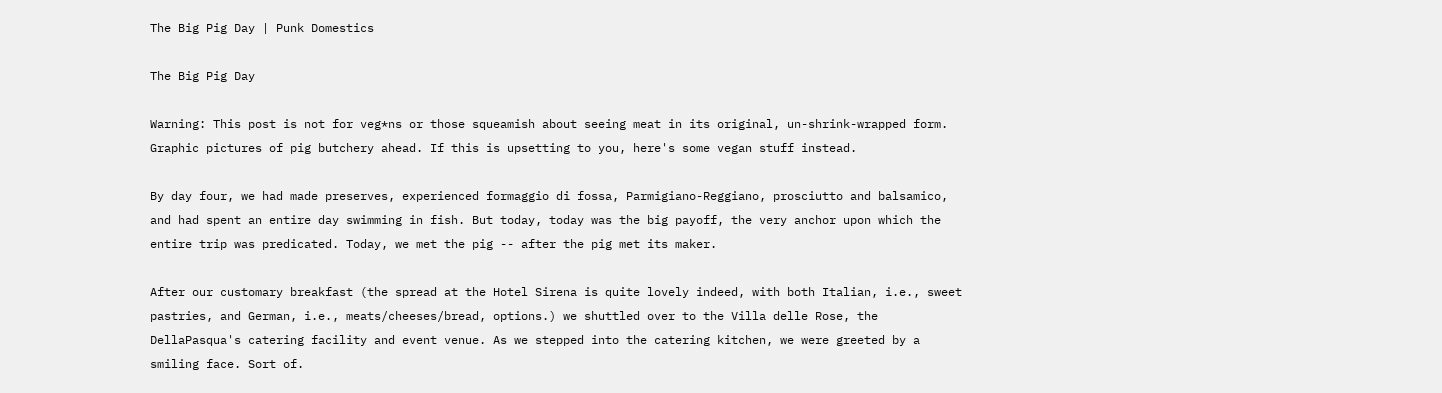The Big Pig Day | Punk Domestics

The Big Pig Day

Warning: This post is not for veg*ns or those squeamish about seeing meat in its original, un-shrink-wrapped form. Graphic pictures of pig butchery ahead. If this is upsetting to you, here's some vegan stuff instead.

By day four, we had made preserves, experienced formaggio di fossa, Parmigiano-Reggiano, prosciutto and balsamico, and had spent an entire day swimming in fish. But today, today was the big payoff, the very anchor upon which the entire trip was predicated. Today, we met the pig -- after the pig met its maker.

After our customary breakfast (the spread at the Hotel Sirena is quite lovely indeed, with both Italian, i.e., sweet pastries, and German, i.e., meats/cheeses/bread, options.) we shuttled over to the Villa delle Rose, the DellaPasqua's catering facility and event venue. As we stepped into the catering kitchen, we were greeted by a smiling face. Sort of.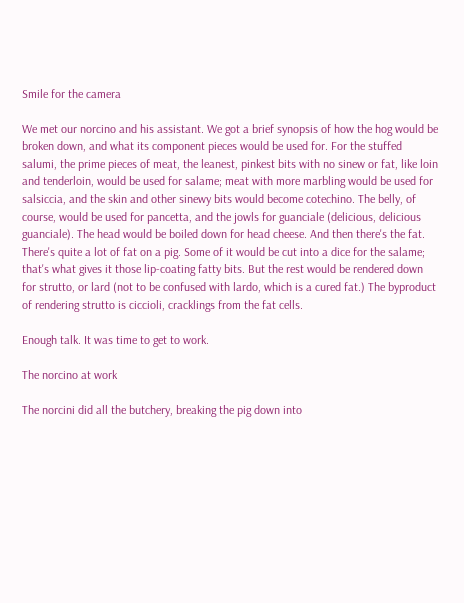Smile for the camera

We met our norcino and his assistant. We got a brief synopsis of how the hog would be broken down, and what its component pieces would be used for. For the stuffed salumi, the prime pieces of meat, the leanest, pinkest bits with no sinew or fat, like loin and tenderloin, would be used for salame; meat with more marbling would be used for salsiccia, and the skin and other sinewy bits would become cotechino. The belly, of course, would be used for pancetta, and the jowls for guanciale (delicious, delicious guanciale). The head would be boiled down for head cheese. And then there's the fat. There's quite a lot of fat on a pig. Some of it would be cut into a dice for the salame; that's what gives it those lip-coating fatty bits. But the rest would be rendered down for strutto, or lard (not to be confused with lardo, which is a cured fat.) The byproduct of rendering strutto is ciccioli, cracklings from the fat cells.

Enough talk. It was time to get to work.

The norcino at work

The norcini did all the butchery, breaking the pig down into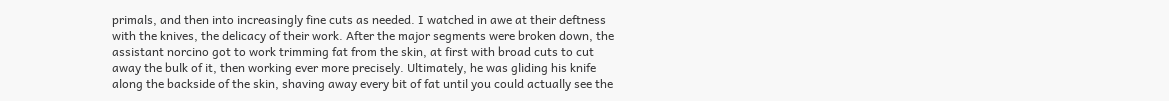primals, and then into increasingly fine cuts as needed. I watched in awe at their deftness with the knives, the delicacy of their work. After the major segments were broken down, the assistant norcino got to work trimming fat from the skin, at first with broad cuts to cut away the bulk of it, then working ever more precisely. Ultimately, he was gliding his knife along the backside of the skin, shaving away every bit of fat until you could actually see the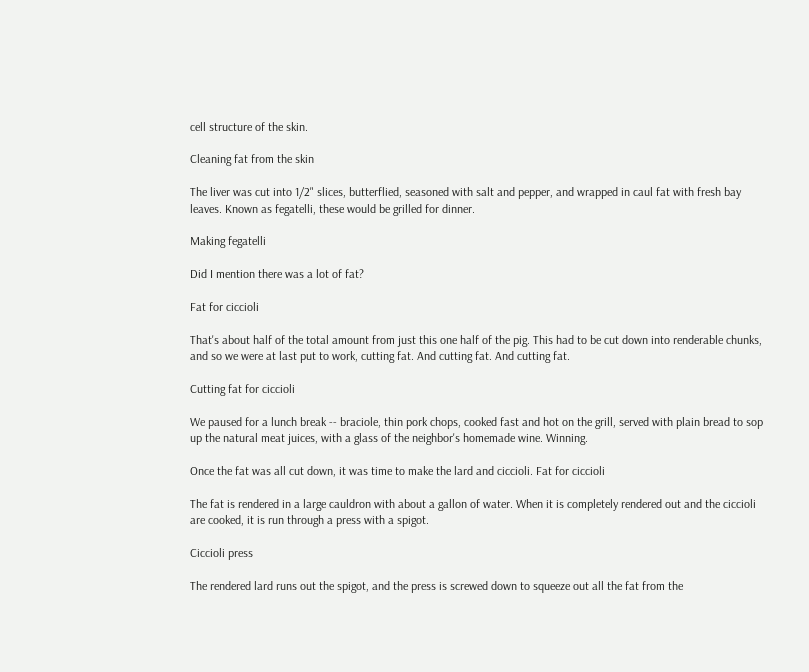cell structure of the skin.

Cleaning fat from the skin

The liver was cut into 1/2" slices, butterflied, seasoned with salt and pepper, and wrapped in caul fat with fresh bay leaves. Known as fegatelli, these would be grilled for dinner.

Making fegatelli

Did I mention there was a lot of fat?

Fat for ciccioli

That's about half of the total amount from just this one half of the pig. This had to be cut down into renderable chunks, and so we were at last put to work, cutting fat. And cutting fat. And cutting fat.

Cutting fat for ciccioli

We paused for a lunch break -- braciole, thin pork chops, cooked fast and hot on the grill, served with plain bread to sop up the natural meat juices, with a glass of the neighbor's homemade wine. Winning.

Once the fat was all cut down, it was time to make the lard and ciccioli. Fat for ciccioli

The fat is rendered in a large cauldron with about a gallon of water. When it is completely rendered out and the ciccioli are cooked, it is run through a press with a spigot.

Ciccioli press

The rendered lard runs out the spigot, and the press is screwed down to squeeze out all the fat from the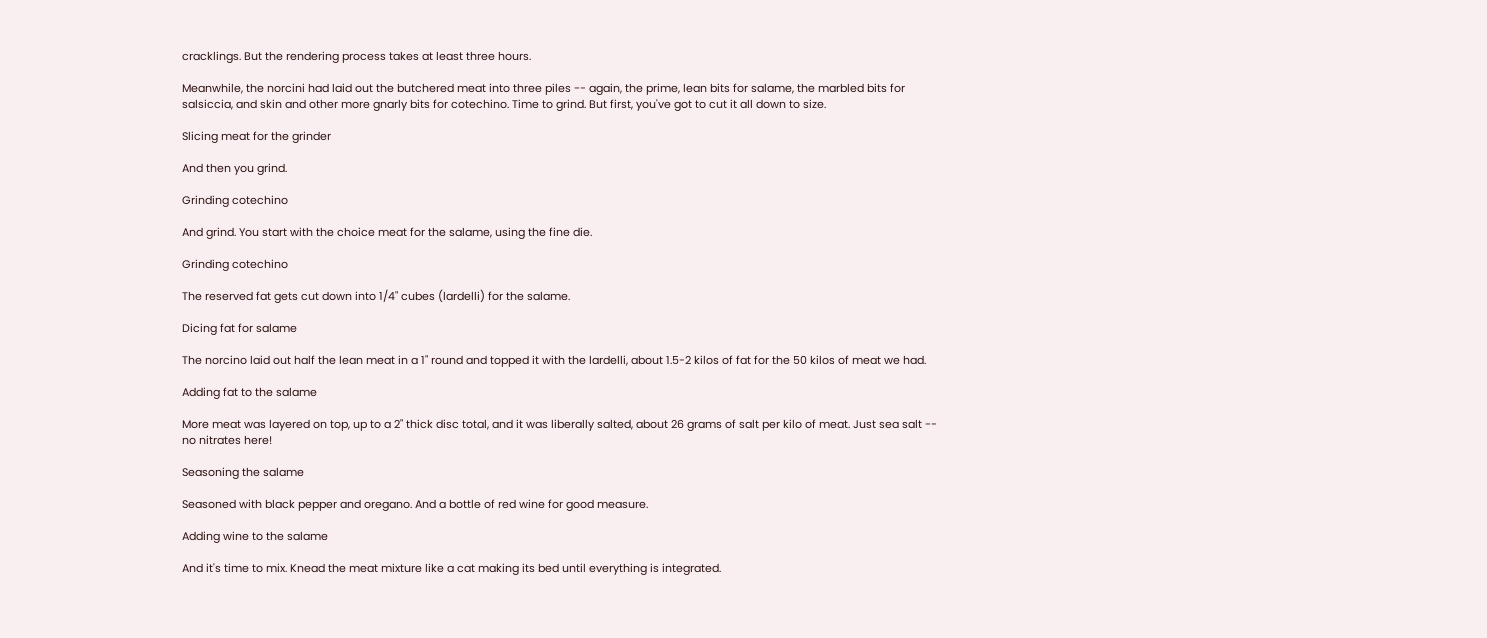cracklings. But the rendering process takes at least three hours.

Meanwhile, the norcini had laid out the butchered meat into three piles -- again, the prime, lean bits for salame, the marbled bits for salsiccia, and skin and other more gnarly bits for cotechino. Time to grind. But first, you've got to cut it all down to size.

Slicing meat for the grinder

And then you grind.

Grinding cotechino

And grind. You start with the choice meat for the salame, using the fine die.

Grinding cotechino

The reserved fat gets cut down into 1/4" cubes (lardelli) for the salame.

Dicing fat for salame

The norcino laid out half the lean meat in a 1" round and topped it with the lardelli, about 1.5-2 kilos of fat for the 50 kilos of meat we had.

Adding fat to the salame

More meat was layered on top, up to a 2" thick disc total, and it was liberally salted, about 26 grams of salt per kilo of meat. Just sea salt -- no nitrates here!

Seasoning the salame

Seasoned with black pepper and oregano. And a bottle of red wine for good measure.

Adding wine to the salame

And it's time to mix. Knead the meat mixture like a cat making its bed until everything is integrated.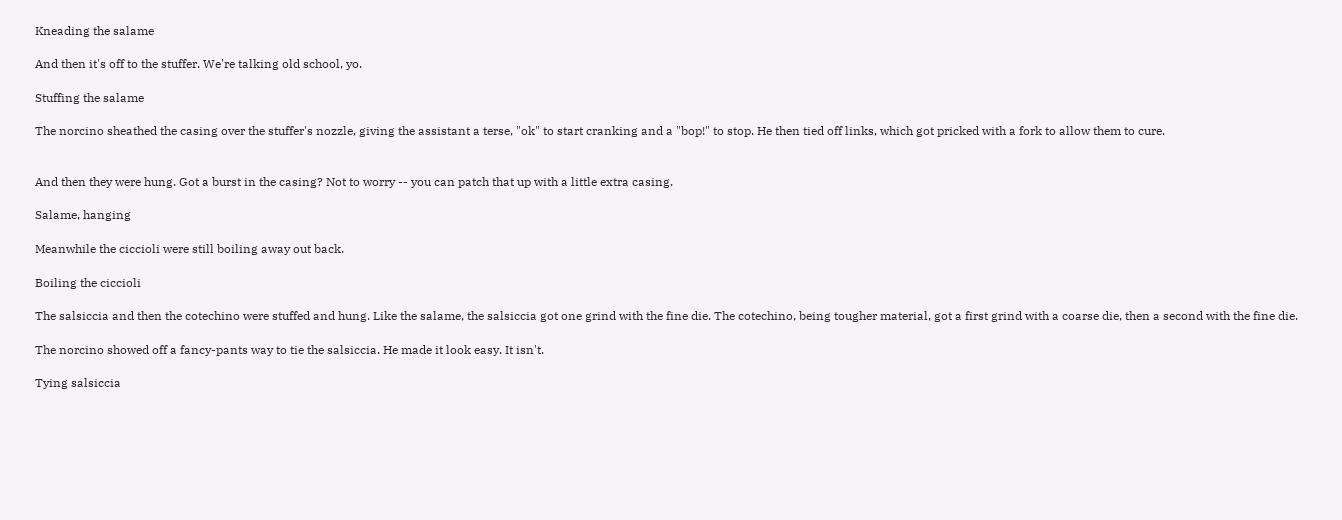Kneading the salame

And then it's off to the stuffer. We're talking old school, yo.

Stuffing the salame

The norcino sheathed the casing over the stuffer's nozzle, giving the assistant a terse, "ok" to start cranking and a "bop!" to stop. He then tied off links, which got pricked with a fork to allow them to cure.


And then they were hung. Got a burst in the casing? Not to worry -- you can patch that up with a little extra casing.

Salame, hanging

Meanwhile the ciccioli were still boiling away out back.

Boiling the ciccioli

The salsiccia and then the cotechino were stuffed and hung. Like the salame, the salsiccia got one grind with the fine die. The cotechino, being tougher material, got a first grind with a coarse die, then a second with the fine die.

The norcino showed off a fancy-pants way to tie the salsiccia. He made it look easy. It isn't.

Tying salsiccia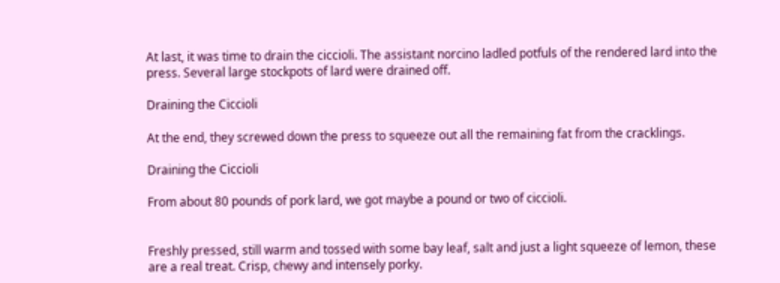At last, it was time to drain the ciccioli. The assistant norcino ladled potfuls of the rendered lard into the press. Several large stockpots of lard were drained off.

Draining the Ciccioli

At the end, they screwed down the press to squeeze out all the remaining fat from the cracklings.

Draining the Ciccioli

From about 80 pounds of pork lard, we got maybe a pound or two of ciccioli.


Freshly pressed, still warm and tossed with some bay leaf, salt and just a light squeeze of lemon, these are a real treat. Crisp, chewy and intensely porky.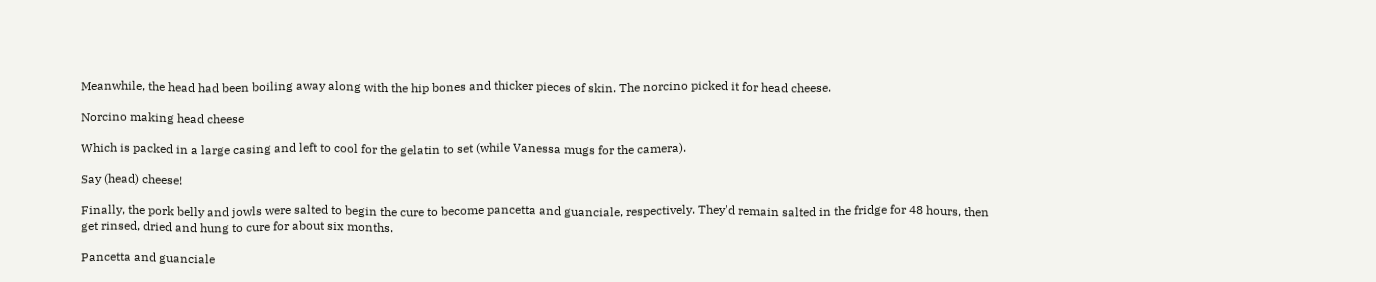Meanwhile, the head had been boiling away along with the hip bones and thicker pieces of skin. The norcino picked it for head cheese.

Norcino making head cheese

Which is packed in a large casing and left to cool for the gelatin to set (while Vanessa mugs for the camera).

Say (head) cheese!

Finally, the pork belly and jowls were salted to begin the cure to become pancetta and guanciale, respectively. They'd remain salted in the fridge for 48 hours, then get rinsed, dried and hung to cure for about six months.

Pancetta and guanciale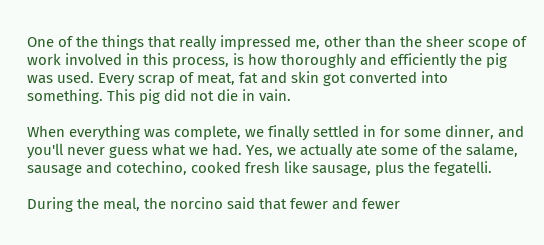One of the things that really impressed me, other than the sheer scope of work involved in this process, is how thoroughly and efficiently the pig was used. Every scrap of meat, fat and skin got converted into something. This pig did not die in vain.

When everything was complete, we finally settled in for some dinner, and you'll never guess what we had. Yes, we actually ate some of the salame, sausage and cotechino, cooked fresh like sausage, plus the fegatelli.

During the meal, the norcino said that fewer and fewer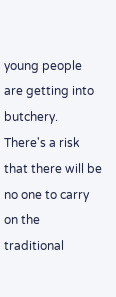young people are getting into butchery. There's a risk that there will be no one to carry on the traditional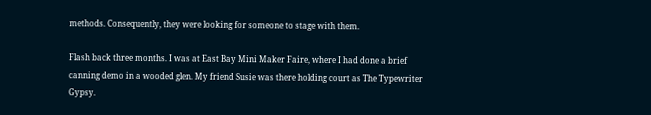methods. Consequently, they were looking for someone to stage with them.

Flash back three months. I was at East Bay Mini Maker Faire, where I had done a brief canning demo in a wooded glen. My friend Susie was there holding court as The Typewriter Gypsy.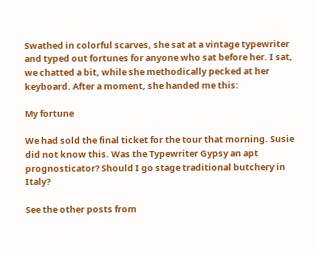Swathed in colorful scarves, she sat at a vintage typewriter and typed out fortunes for anyone who sat before her. I sat, we chatted a bit, while she methodically pecked at her keyboard. After a moment, she handed me this:

My fortune

We had sold the final ticket for the tour that morning. Susie did not know this. Was the Typewriter Gypsy an apt prognosticator? Should I go stage traditional butchery in Italy?

See the other posts from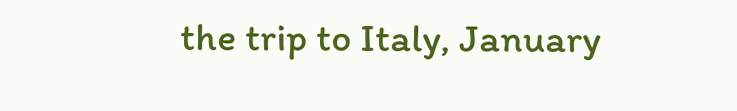the trip to Italy, January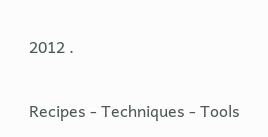2012 .

Recipes - Techniques - Tools